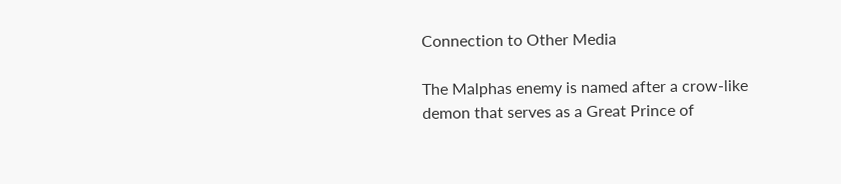Connection to Other Media

The Malphas enemy is named after a crow-like demon that serves as a Great Prince of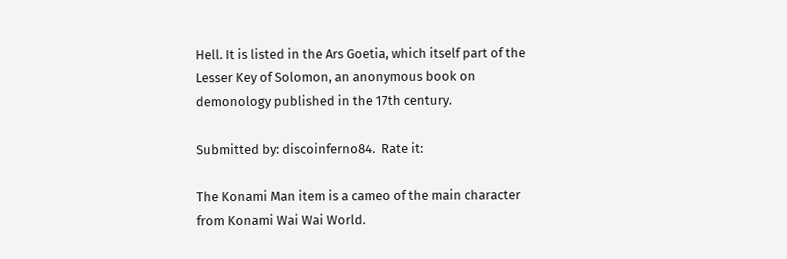Hell. It is listed in the Ars Goetia, which itself part of the Lesser Key of Solomon, an anonymous book on demonology published in the 17th century.

Submitted by: discoinferno84.  Rate it:

The Konami Man item is a cameo of the main character from Konami Wai Wai World.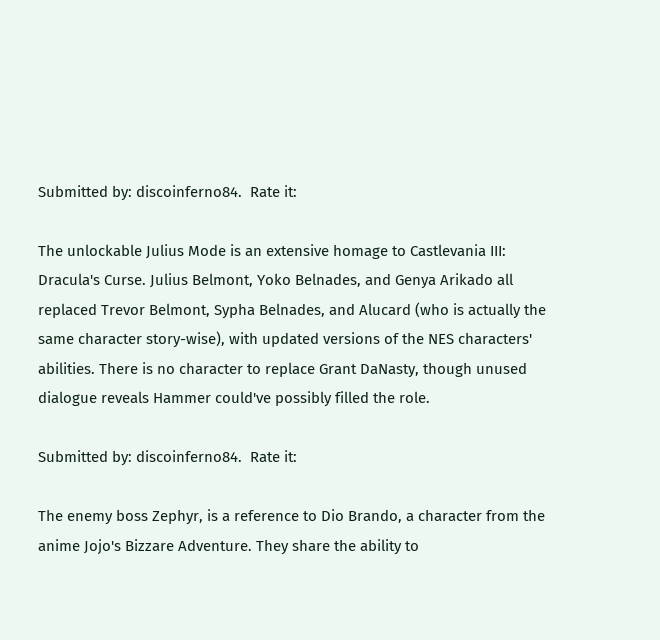Submitted by: discoinferno84.  Rate it:

The unlockable Julius Mode is an extensive homage to Castlevania III: Dracula's Curse. Julius Belmont, Yoko Belnades, and Genya Arikado all replaced Trevor Belmont, Sypha Belnades, and Alucard (who is actually the same character story-wise), with updated versions of the NES characters' abilities. There is no character to replace Grant DaNasty, though unused dialogue reveals Hammer could've possibly filled the role.

Submitted by: discoinferno84.  Rate it:

The enemy boss Zephyr, is a reference to Dio Brando, a character from the anime Jojo's Bizzare Adventure. They share the ability to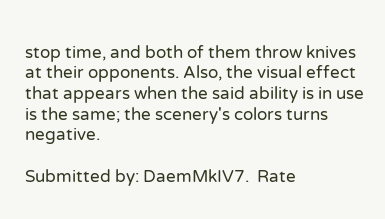stop time, and both of them throw knives at their opponents. Also, the visual effect that appears when the said ability is in use is the same; the scenery's colors turns negative.

Submitted by: DaemMkIV7.  Rate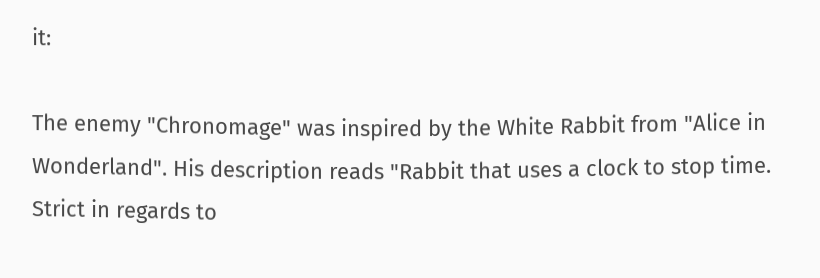it:

The enemy "Chronomage" was inspired by the White Rabbit from "Alice in Wonderland". His description reads "Rabbit that uses a clock to stop time. Strict in regards to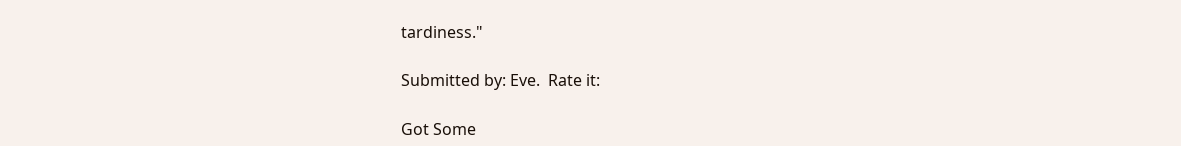tardiness."

Submitted by: Eve.  Rate it:

Got Some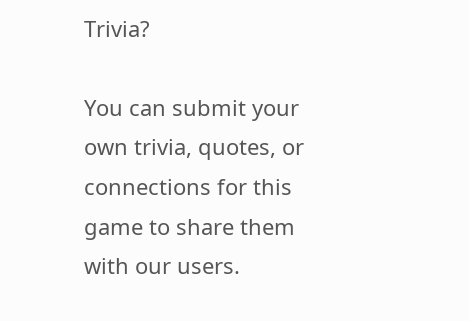Trivia?

You can submit your own trivia, quotes, or connections for this game to share them with our users.